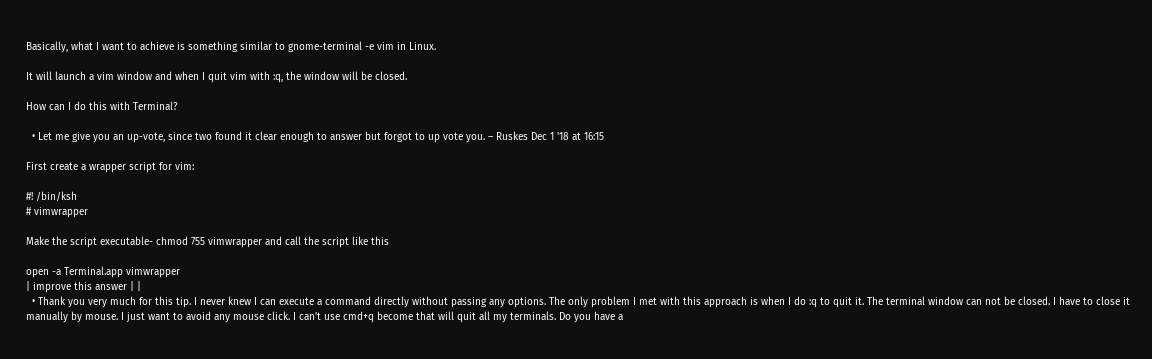Basically, what I want to achieve is something similar to gnome-terminal -e vim in Linux.

It will launch a vim window and when I quit vim with :q, the window will be closed.

How can I do this with Terminal?

  • Let me give you an up-vote, since two found it clear enough to answer but forgot to up vote you. – Ruskes Dec 1 '18 at 16:15

First create a wrapper script for vim:

#! /bin/ksh
# vimwrapper

Make the script executable- chmod 755 vimwrapper and call the script like this

open -a Terminal.app vimwrapper
| improve this answer | |
  • Thank you very much for this tip. I never knew I can execute a command directly without passing any options. The only problem I met with this approach is when I do :q to quit it. The terminal window can not be closed. I have to close it manually by mouse. I just want to avoid any mouse click. I can't use cmd+q become that will quit all my terminals. Do you have a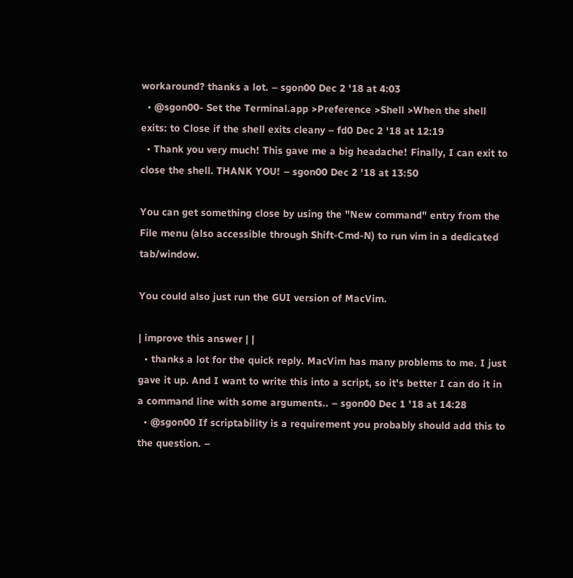workaround? thanks a lot. – sgon00 Dec 2 '18 at 4:03
  • @sgon00- Set the Terminal.app >Preference >Shell >When the shell exits: to Close if the shell exits cleany – fd0 Dec 2 '18 at 12:19
  • Thank you very much! This gave me a big headache! Finally, I can exit to close the shell. THANK YOU! – sgon00 Dec 2 '18 at 13:50

You can get something close by using the "New command" entry from the File menu (also accessible through Shift-Cmd-N) to run vim in a dedicated tab/window.

You could also just run the GUI version of MacVim.

| improve this answer | |
  • thanks a lot for the quick reply. MacVim has many problems to me. I just gave it up. And I want to write this into a script, so it's better I can do it in a command line with some arguments.. – sgon00 Dec 1 '18 at 14:28
  • @sgon00 If scriptability is a requirement you probably should add this to the question. –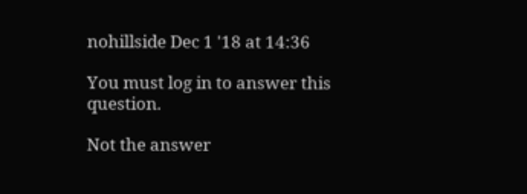nohillside Dec 1 '18 at 14:36

You must log in to answer this question.

Not the answer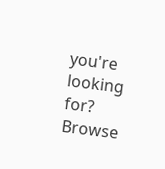you're looking for? Browse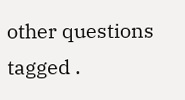other questions tagged .